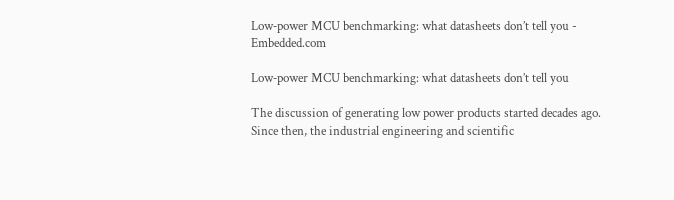Low‐power MCU benchmarking: what datasheets don’t tell you - Embedded.com

Low‐power MCU benchmarking: what datasheets don’t tell you

The discussion of generating low power products started decades ago. Since then, the industrial engineering and scientific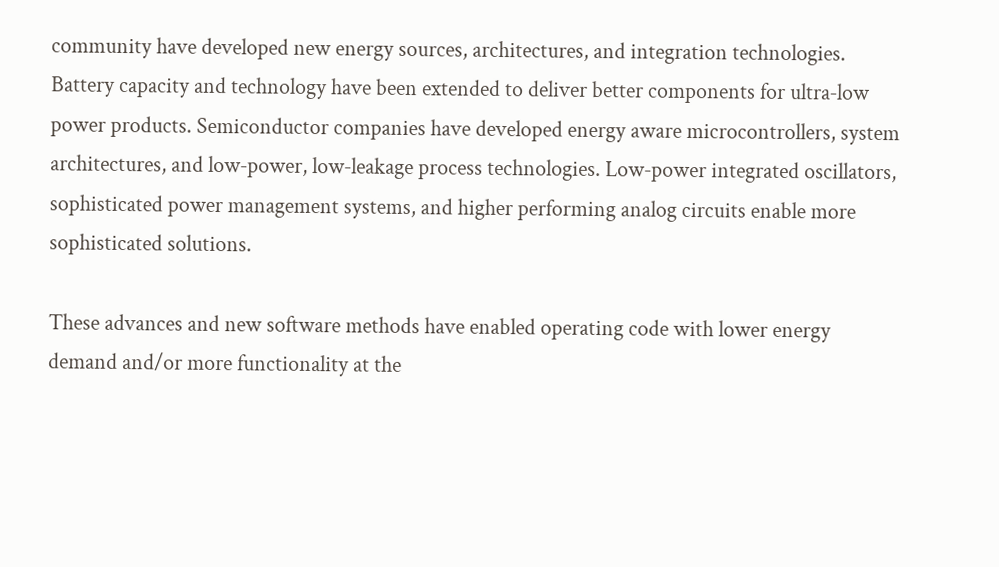community have developed new energy sources, architectures, and integration technologies. Battery capacity and technology have been extended to deliver better components for ultra‐low power products. Semiconductor companies have developed energy aware microcontrollers, system architectures, and low‐power, low‐leakage process technologies. Low‐power integrated oscillators, sophisticated power management systems, and higher performing analog circuits enable more sophisticated solutions.

These advances and new software methods have enabled operating code with lower energy demand and/or more functionality at the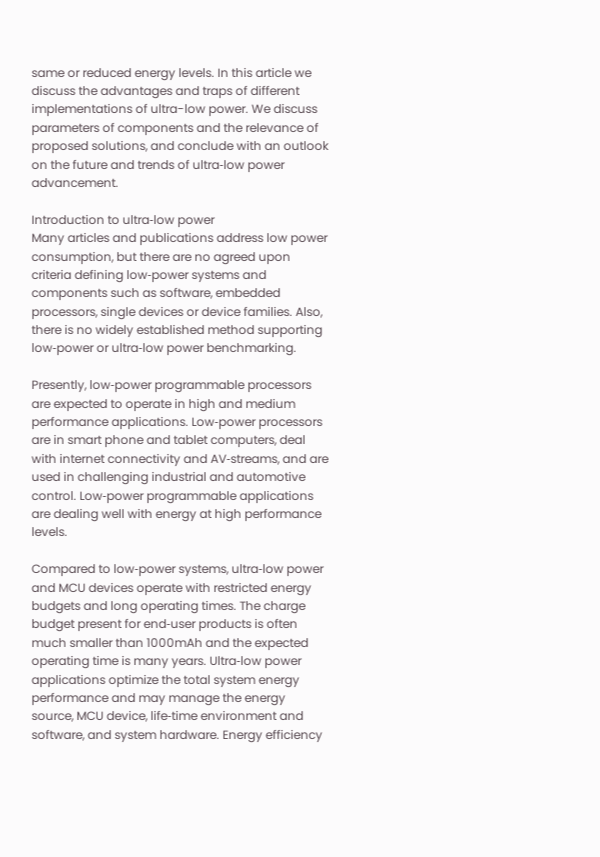same or reduced energy levels. In this article we discuss the advantages and traps of different implementations of ultra-low power. We discuss parameters of components and the relevance of proposed solutions, and conclude with an outlook on the future and trends of ultra‐low power advancement.

Introduction to ultra‐low power
Many articles and publications address low power consumption, but there are no agreed upon criteria defining low‐power systems and components such as software, embedded processors, single devices or device families. Also, there is no widely established method supporting low‐power or ultra‐low power benchmarking.

Presently, low‐power programmable processors are expected to operate in high and medium performance applications. Low‐power processors are in smart phone and tablet computers, deal with internet connectivity and AV‐streams, and are used in challenging industrial and automotive control. Low‐power programmable applications are dealing well with energy at high performance levels.

Compared to low‐power systems, ultra‐low power and MCU devices operate with restricted energy budgets and long operating times. The charge budget present for end‐user products is often much smaller than 1000mAh and the expected operating time is many years. Ultra‐low power applications optimize the total system energy performance and may manage the energy source, MCU device, life‐time environment and software, and system hardware. Energy efficiency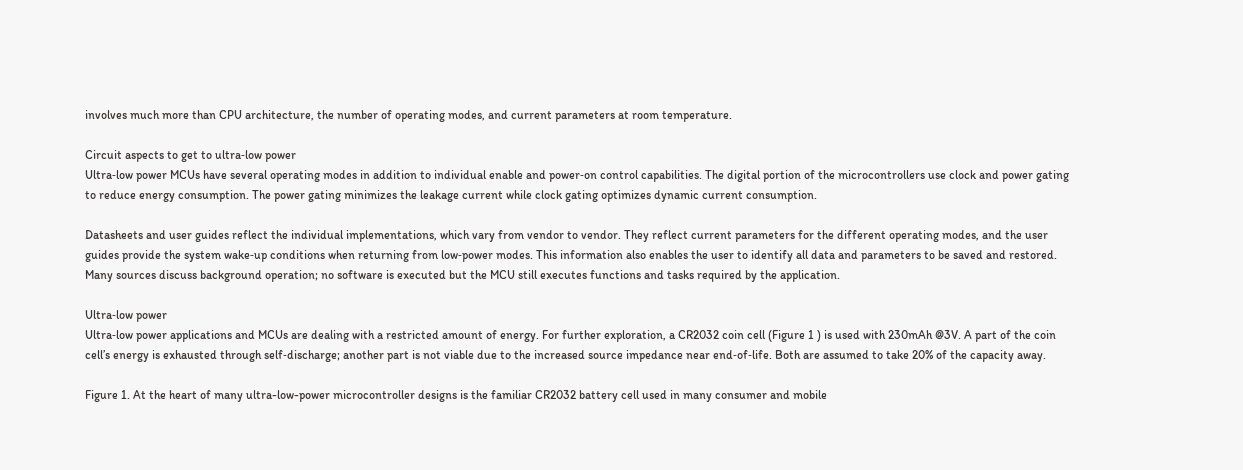involves much more than CPU architecture, the number of operating modes, and current parameters at room temperature.

Circuit aspects to get to ultra‐low power
Ultra‐low power MCUs have several operating modes in addition to individual enable and power‐on control capabilities. The digital portion of the microcontrollers use clock and power gating to reduce energy consumption. The power gating minimizes the leakage current while clock gating optimizes dynamic current consumption.

Datasheets and user guides reflect the individual implementations, which vary from vendor to vendor. They reflect current parameters for the different operating modes, and the user guides provide the system wake‐up conditions when returning from low‐power modes. This information also enables the user to identify all data and parameters to be saved and restored. Many sources discuss background operation; no software is executed but the MCU still executes functions and tasks required by the application.

Ultra‐low power
Ultra‐low power applications and MCUs are dealing with a restricted amount of energy. For further exploration, a CR2032 coin cell (Figure 1 ) is used with 230mAh @3V. A part of the coin cell’s energy is exhausted through self‐discharge; another part is not viable due to the increased source impedance near end‐of‐life. Both are assumed to take 20% of the capacity away.

Figure 1. At the heart of many ultra-low-power microcontroller designs is the familiar CR2032 battery cell used in many consumer and mobile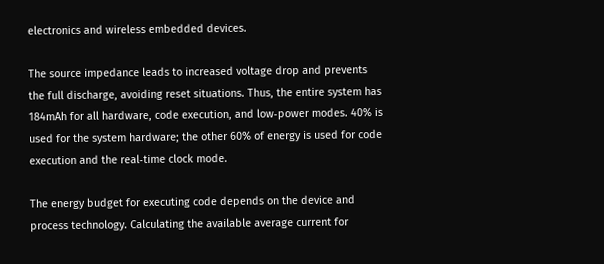electronics and wireless embedded devices.

The source impedance leads to increased voltage drop and prevents the full discharge, avoiding reset situations. Thus, the entire system has 184mAh for all hardware, code execution, and low‐power modes. 40% is used for the system hardware; the other 60% of energy is used for code execution and the real‐time clock mode.

The energy budget for executing code depends on the device and process technology. Calculating the available average current for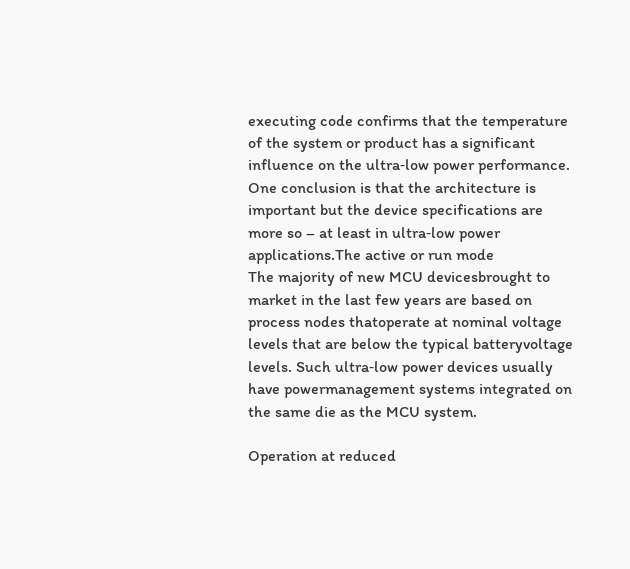executing code confirms that the temperature of the system or product has a significant influence on the ultra‐low power performance. One conclusion is that the architecture is important but the device specifications are more so – at least in ultra‐low power applications.The active or run mode
The majority of new MCU devicesbrought to market in the last few years are based on process nodes thatoperate at nominal voltage levels that are below the typical batteryvoltage levels. Such ultra‐low power devices usually have powermanagement systems integrated on the same die as the MCU system.

Operation at reduced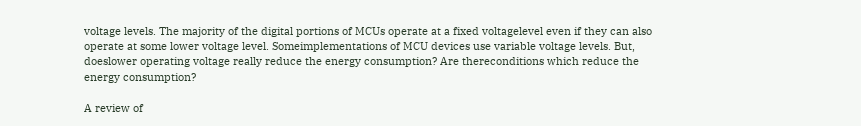voltage levels. The majority of the digital portions of MCUs operate at a fixed voltagelevel even if they can also operate at some lower voltage level. Someimplementations of MCU devices use variable voltage levels. But, doeslower operating voltage really reduce the energy consumption? Are thereconditions which reduce the energy consumption?

A review of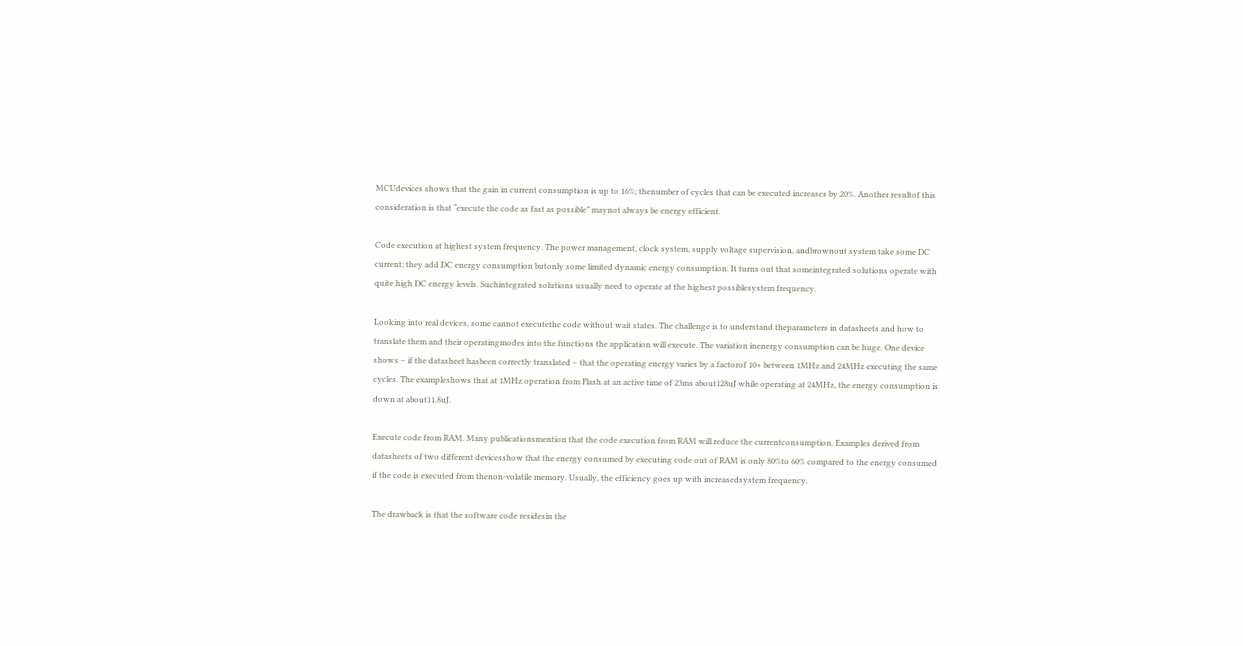MCUdevices shows that the gain in current consumption is up to 16%; thenumber of cycles that can be executed increases by 20%. Another resultof this consideration is that “execute the code as fast as possible” maynot always be energy efficient.

Code execution at highest system frequency. The power management, clock system, supply voltage supervision, andbrownout system take some DC current; they add DC energy consumption butonly some limited dynamic energy consumption. It turns out that someintegrated solutions operate with quite high DC energy levels. Suchintegrated solutions usually need to operate at the highest possiblesystem frequency.

Looking into real devices, some cannot executethe code without wait states. The challenge is to understand theparameters in datasheets and how to translate them and their operatingmodes into the functions the application will execute. The variation inenergy consumption can be huge. One device shows – if the datasheet hasbeen correctly translated – that the operating energy varies by a factorof 10+ between 1MHz and 24MHz executing the same cycles. The exampleshows that at 1MHz operation from Flash at an active time of 23ms about128uJ while operating at 24MHz, the energy consumption is down at about11.8uJ.

Execute code from RAM. Many publicationsmention that the code execution from RAM will reduce the currentconsumption. Examples derived from datasheets of two different devicesshow that the energy consumed by executing code out of RAM is only 80%to 60% compared to the energy consumed if the code is executed from thenon‐volatile memory. Usually, the efficiency goes up with increasedsystem frequency.

The drawback is that the software code residesin the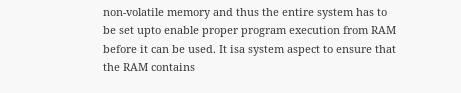non‐volatile memory and thus the entire system has to be set upto enable proper program execution from RAM before it can be used. It isa system aspect to ensure that the RAM contains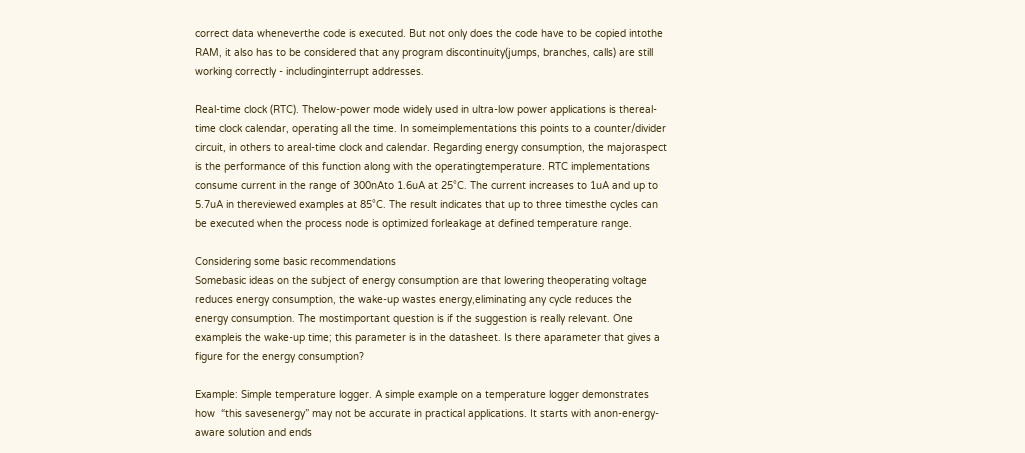correct data wheneverthe code is executed. But not only does the code have to be copied intothe RAM, it also has to be considered that any program discontinuity(jumps, branches, calls) are still working correctly ‐ includinginterrupt addresses.

Real-time clock (RTC). Thelow‐power mode widely used in ultra‐low power applications is thereal‐time clock calendar, operating all the time. In someimplementations this points to a counter/divider circuit, in others to areal‐time clock and calendar. Regarding energy consumption, the majoraspect is the performance of this function along with the operatingtemperature. RTC implementations consume current in the range of 300nAto 1.6uA at 25°C. The current increases to 1uA and up to 5.7uA in thereviewed examples at 85°C. The result indicates that up to three timesthe cycles can be executed when the process node is optimized forleakage at defined temperature range.

Considering some basic recommendations
Somebasic ideas on the subject of energy consumption are that lowering theoperating voltage reduces energy consumption, the wake‐up wastes energy,eliminating any cycle reduces the energy consumption. The mostimportant question is if the suggestion is really relevant. One exampleis the wake‐up time; this parameter is in the datasheet. Is there aparameter that gives a figure for the energy consumption?

Example: Simple temperature logger. A simple example on a temperature logger demonstrates how  “this savesenergy” may not be accurate in practical applications. It starts with anon-energy-aware solution and ends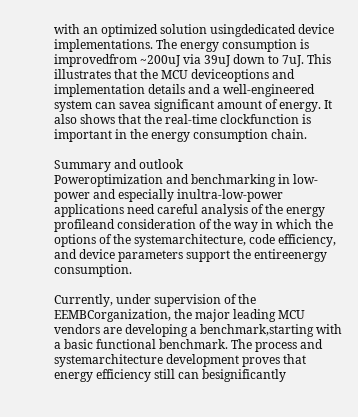with an optimized solution usingdedicated device implementations. The energy consumption is improvedfrom ~200uJ via 39uJ down to 7uJ. This illustrates that the MCU deviceoptions and implementation details and a well‐engineered system can savea significant amount of energy. It also shows that the real‐time clockfunction is important in the energy consumption chain.

Summary and outlook
Poweroptimization and benchmarking in low‐power and especially inultra‐low-power applications need careful analysis of the energy profileand consideration of the way in which the options of the systemarchitecture, code efficiency, and device parameters support the entireenergy consumption.

Currently, under supervision of the EEMBCorganization, the major leading MCU vendors are developing a benchmark,starting with a basic functional benchmark. The process and systemarchitecture development proves that energy efficiency still can besignificantly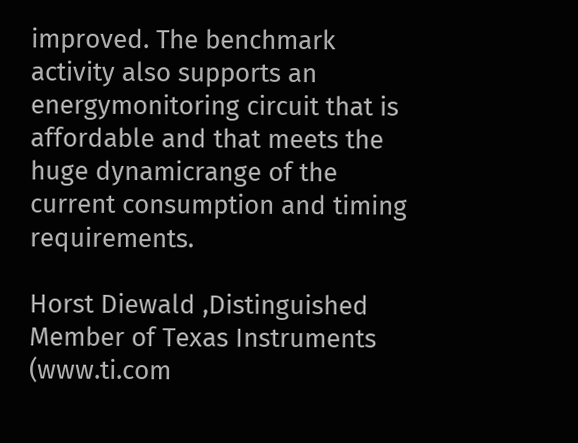improved. The benchmark activity also supports an energymonitoring circuit that is affordable and that meets the huge dynamicrange of the current consumption and timing requirements.

Horst Diewald ,Distinguished Member of Texas Instruments (www.ti.com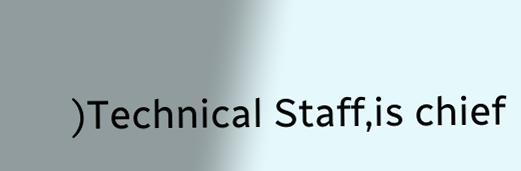)Technical Staff,is chief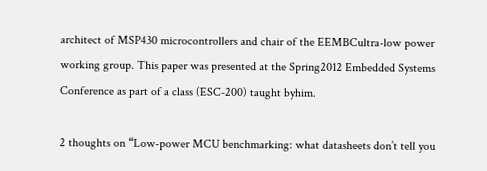architect of MSP430 microcontrollers and chair of the EEMBCultra-low power working group. This paper was presented at the Spring2012 Embedded Systems Conference as part of a class (ESC-200) taught byhim.

2 thoughts on “Low‐power MCU benchmarking: what datasheets don’t tell you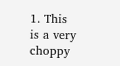1. This is a very choppy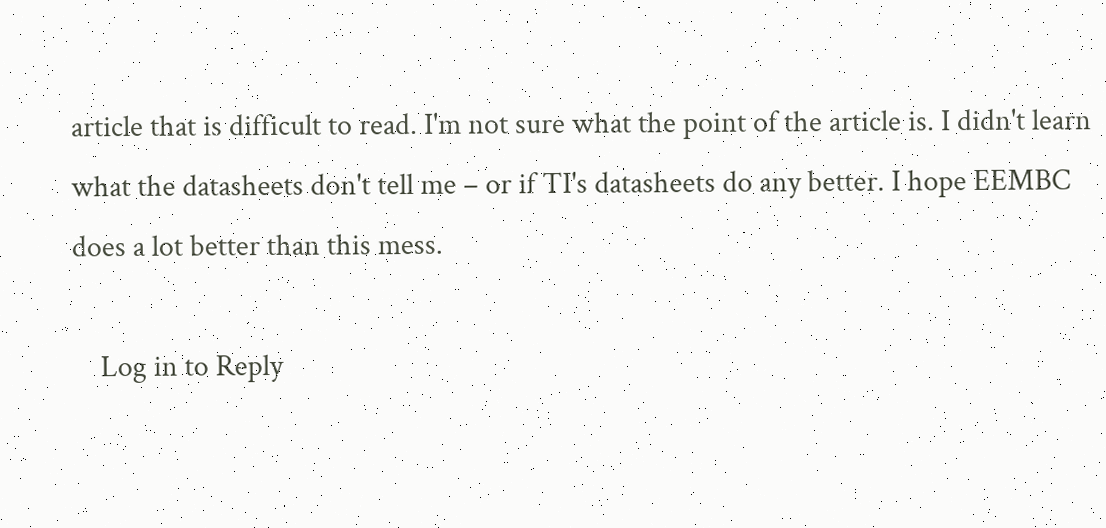article that is difficult to read. I'm not sure what the point of the article is. I didn't learn what the datasheets don't tell me – or if TI's datasheets do any better. I hope EEMBC does a lot better than this mess.

    Log in to Reply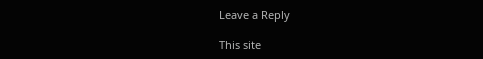Leave a Reply

This site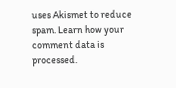uses Akismet to reduce spam. Learn how your comment data is processed.